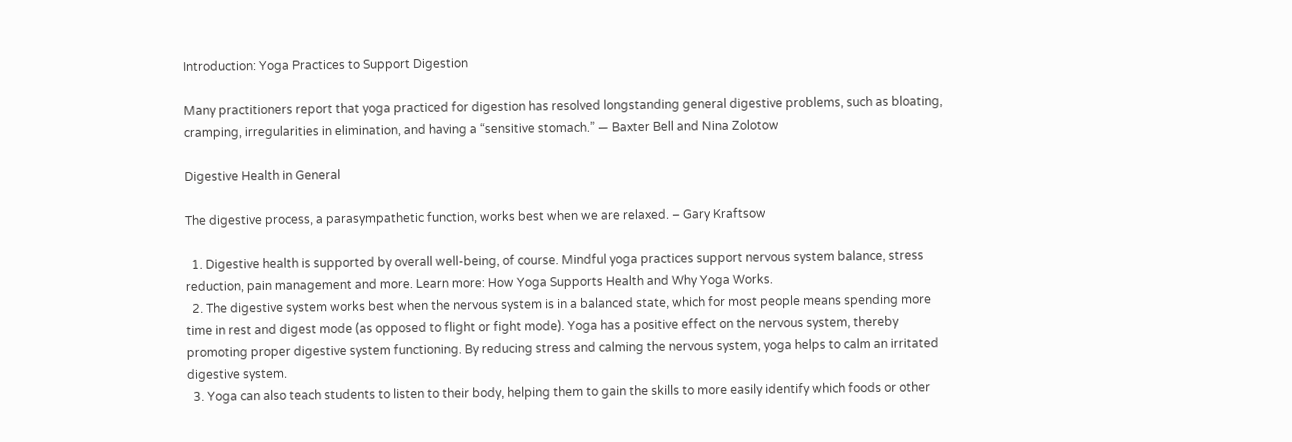Introduction: Yoga Practices to Support Digestion

Many practitioners report that yoga practiced for digestion has resolved longstanding general digestive problems, such as bloating, cramping, irregularities in elimination, and having a “sensitive stomach.” — Baxter Bell and Nina Zolotow

Digestive Health in General

The digestive process, a parasympathetic function, works best when we are relaxed. – Gary Kraftsow

  1. Digestive health is supported by overall well-being, of course. Mindful yoga practices support nervous system balance, stress reduction, pain management and more. Learn more: How Yoga Supports Health and Why Yoga Works.
  2. The digestive system works best when the nervous system is in a balanced state, which for most people means spending more time in rest and digest mode (as opposed to flight or fight mode). Yoga has a positive effect on the nervous system, thereby promoting proper digestive system functioning. By reducing stress and calming the nervous system, yoga helps to calm an irritated digestive system.
  3. Yoga can also teach students to listen to their body, helping them to gain the skills to more easily identify which foods or other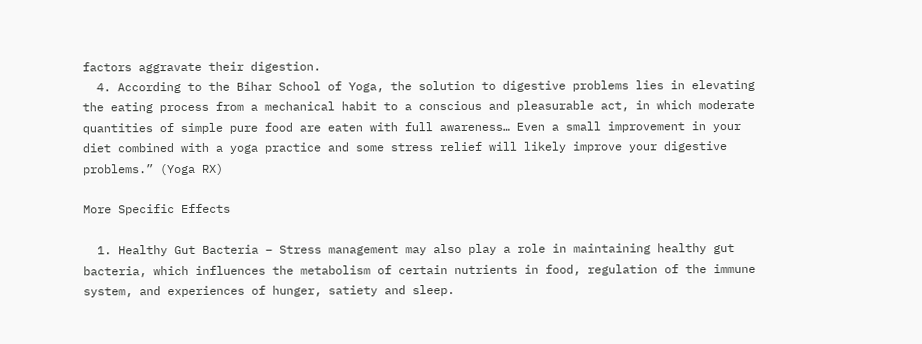factors aggravate their digestion.
  4. According to the Bihar School of Yoga, the solution to digestive problems lies in elevating the eating process from a mechanical habit to a conscious and pleasurable act, in which moderate quantities of simple pure food are eaten with full awareness… Even a small improvement in your diet combined with a yoga practice and some stress relief will likely improve your digestive problems.” (Yoga RX)

More Specific Effects

  1. Healthy Gut Bacteria – Stress management may also play a role in maintaining healthy gut bacteria, which influences the metabolism of certain nutrients in food, regulation of the immune system, and experiences of hunger, satiety and sleep.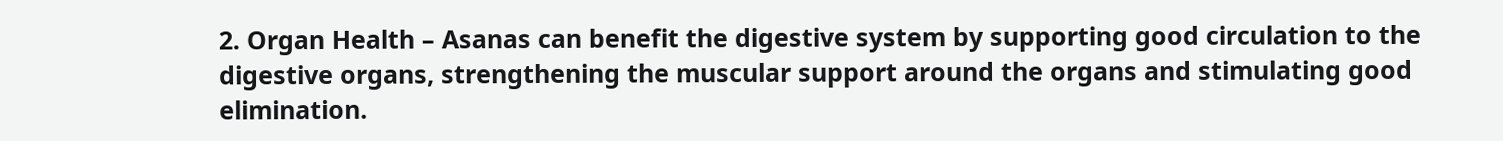2. Organ Health – Asanas can benefit the digestive system by supporting good circulation to the digestive organs, strengthening the muscular support around the organs and stimulating good elimination.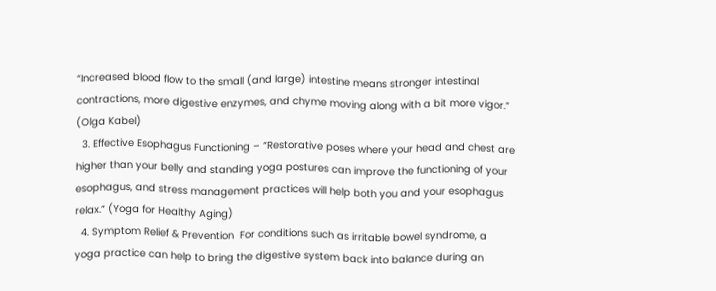“Increased blood flow to the small (and large) intestine means stronger intestinal contractions, more digestive enzymes, and chyme moving along with a bit more vigor.” (Olga Kabel)
  3. Effective Esophagus Functioning – “Restorative poses where your head and chest are higher than your belly and standing yoga postures can improve the functioning of your esophagus, and stress management practices will help both you and your esophagus relax.” (Yoga for Healthy Aging)
  4. Symptom Relief & Prevention  For conditions such as irritable bowel syndrome, a yoga practice can help to bring the digestive system back into balance during an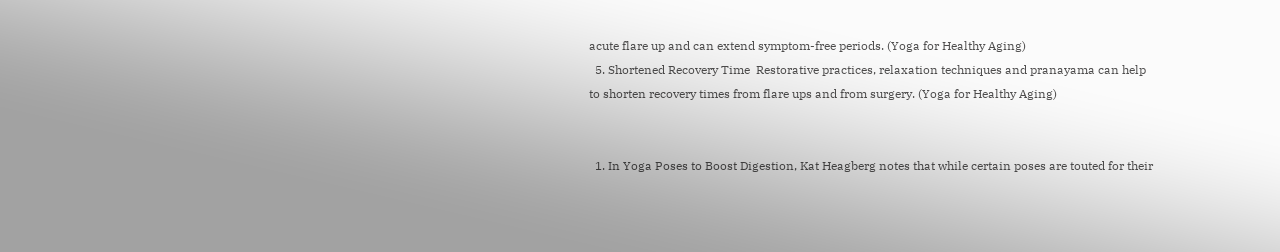acute flare up and can extend symptom-free periods. (Yoga for Healthy Aging)
  5. Shortened Recovery Time  Restorative practices, relaxation techniques and pranayama can help to shorten recovery times from flare ups and from surgery. (Yoga for Healthy Aging)


  1. In Yoga Poses to Boost Digestion, Kat Heagberg notes that while certain poses are touted for their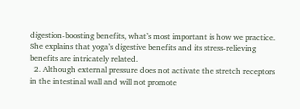digestion-boosting benefits, what’s most important is how we practice. She explains that yoga’s digestive benefits and its stress-relieving benefits are intricately related.
  2. Although external pressure does not activate the stretch receptors in the intestinal wall and will not promote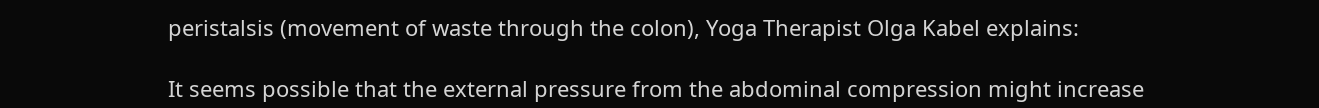peristalsis (movement of waste through the colon), Yoga Therapist Olga Kabel explains:

It seems possible that the external pressure from the abdominal compression might increase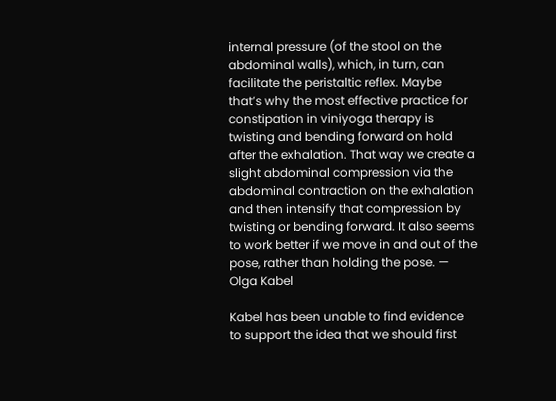internal pressure (of the stool on the abdominal walls), which, in turn, can facilitate the peristaltic reflex. Maybe that’s why the most effective practice for constipation in viniyoga therapy is twisting and bending forward on hold after the exhalation. That way we create a slight abdominal compression via the abdominal contraction on the exhalation and then intensify that compression by twisting or bending forward. It also seems to work better if we move in and out of the pose, rather than holding the pose. — Olga Kabel

Kabel has been unable to find evidence to support the idea that we should first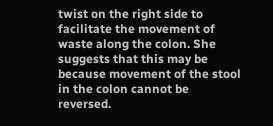twist on the right side to facilitate the movement of waste along the colon. She suggests that this may be because movement of the stool in the colon cannot be reversed.